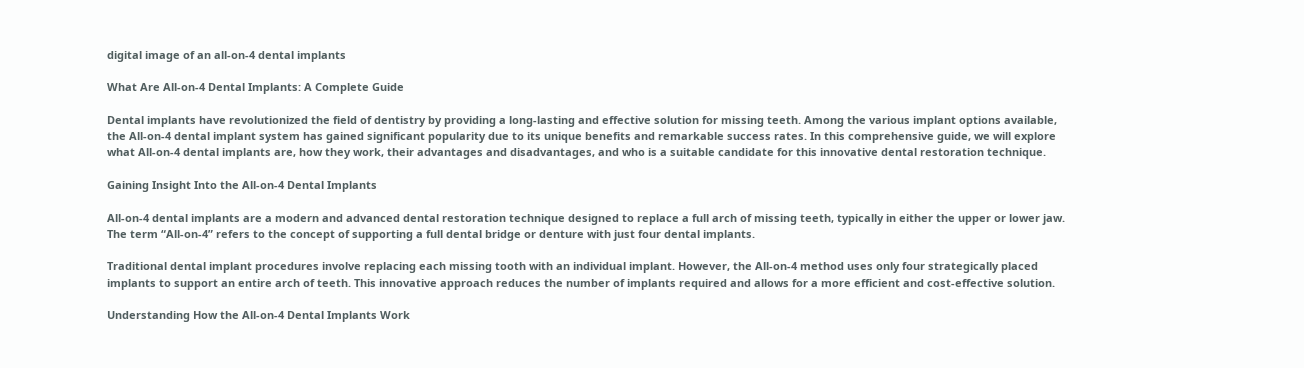digital image of an all-on-4 dental implants

What Are All-on-4 Dental Implants: A Complete Guide

Dental implants have revolutionized the field of dentistry by providing a long-lasting and effective solution for missing teeth. Among the various implant options available, the All-on-4 dental implant system has gained significant popularity due to its unique benefits and remarkable success rates. In this comprehensive guide, we will explore what All-on-4 dental implants are, how they work, their advantages and disadvantages, and who is a suitable candidate for this innovative dental restoration technique.

Gaining Insight Into the All-on-4 Dental Implants

All-on-4 dental implants are a modern and advanced dental restoration technique designed to replace a full arch of missing teeth, typically in either the upper or lower jaw. The term “All-on-4” refers to the concept of supporting a full dental bridge or denture with just four dental implants.

Traditional dental implant procedures involve replacing each missing tooth with an individual implant. However, the All-on-4 method uses only four strategically placed implants to support an entire arch of teeth. This innovative approach reduces the number of implants required and allows for a more efficient and cost-effective solution.

Understanding How the All-on-4 Dental Implants Work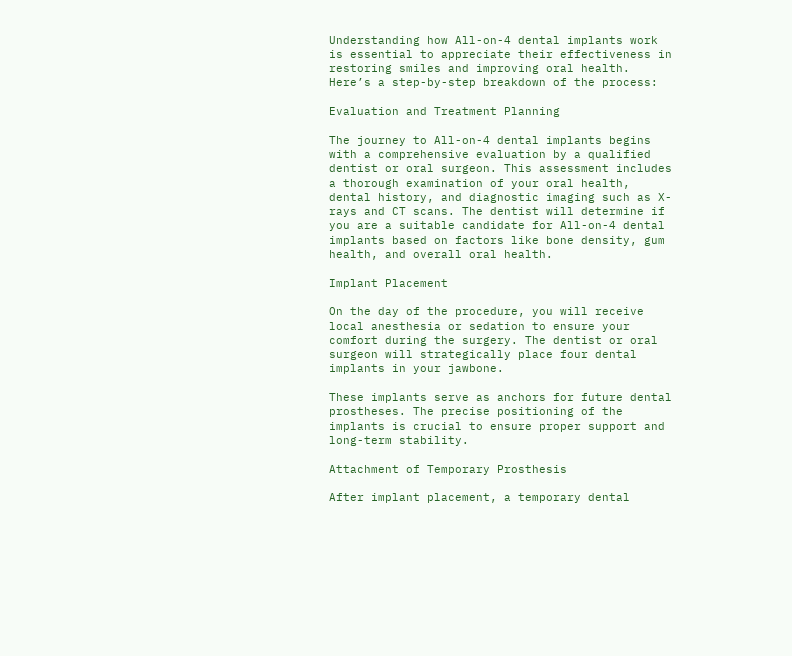Understanding how All-on-4 dental implants work is essential to appreciate their effectiveness in restoring smiles and improving oral health. Here’s a step-by-step breakdown of the process:

Evaluation and Treatment Planning

The journey to All-on-4 dental implants begins with a comprehensive evaluation by a qualified dentist or oral surgeon. This assessment includes a thorough examination of your oral health, dental history, and diagnostic imaging such as X-rays and CT scans. The dentist will determine if you are a suitable candidate for All-on-4 dental implants based on factors like bone density, gum health, and overall oral health.

Implant Placement

On the day of the procedure, you will receive local anesthesia or sedation to ensure your comfort during the surgery. The dentist or oral surgeon will strategically place four dental implants in your jawbone.

These implants serve as anchors for future dental prostheses. The precise positioning of the implants is crucial to ensure proper support and long-term stability.

Attachment of Temporary Prosthesis

After implant placement, a temporary dental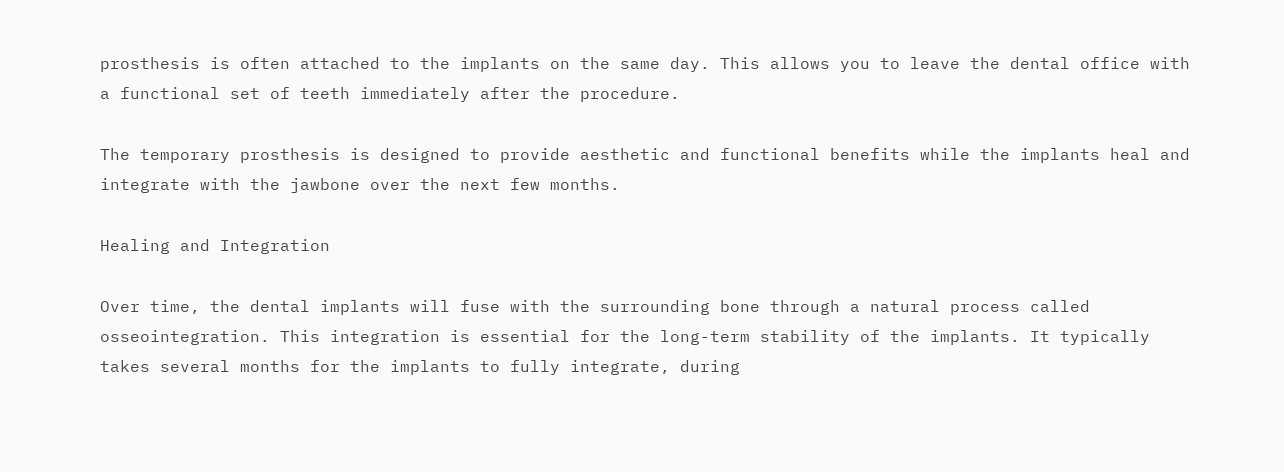prosthesis is often attached to the implants on the same day. This allows you to leave the dental office with a functional set of teeth immediately after the procedure.

The temporary prosthesis is designed to provide aesthetic and functional benefits while the implants heal and integrate with the jawbone over the next few months.

Healing and Integration

Over time, the dental implants will fuse with the surrounding bone through a natural process called osseointegration. This integration is essential for the long-term stability of the implants. It typically takes several months for the implants to fully integrate, during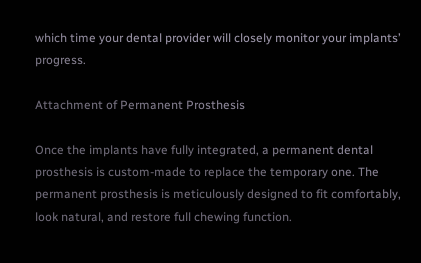which time your dental provider will closely monitor your implants’ progress.

Attachment of Permanent Prosthesis

Once the implants have fully integrated, a permanent dental prosthesis is custom-made to replace the temporary one. The permanent prosthesis is meticulously designed to fit comfortably, look natural, and restore full chewing function.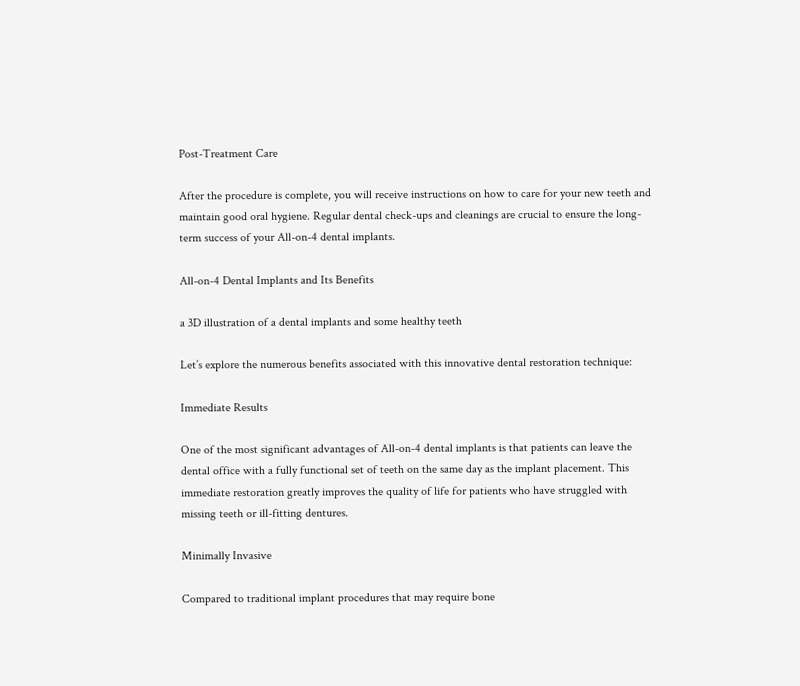Post-Treatment Care

After the procedure is complete, you will receive instructions on how to care for your new teeth and maintain good oral hygiene. Regular dental check-ups and cleanings are crucial to ensure the long-term success of your All-on-4 dental implants.

All-on-4 Dental Implants and Its Benefits

a 3D illustration of a dental implants and some healthy teeth

Let’s explore the numerous benefits associated with this innovative dental restoration technique:

Immediate Results

One of the most significant advantages of All-on-4 dental implants is that patients can leave the dental office with a fully functional set of teeth on the same day as the implant placement. This immediate restoration greatly improves the quality of life for patients who have struggled with missing teeth or ill-fitting dentures.

Minimally Invasive

Compared to traditional implant procedures that may require bone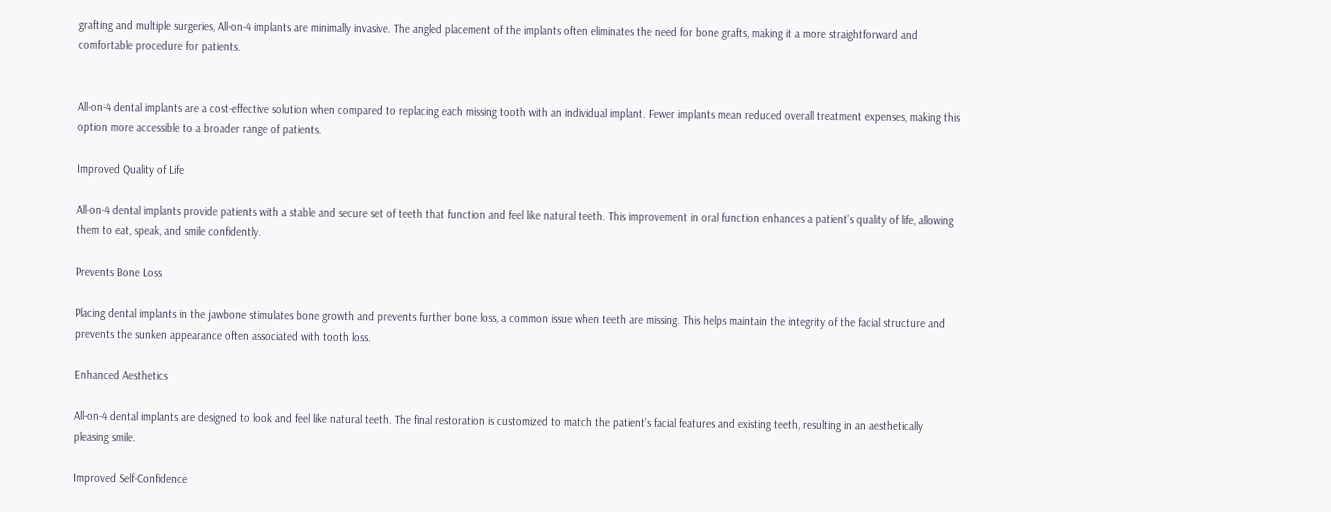grafting and multiple surgeries, All-on-4 implants are minimally invasive. The angled placement of the implants often eliminates the need for bone grafts, making it a more straightforward and comfortable procedure for patients.


All-on-4 dental implants are a cost-effective solution when compared to replacing each missing tooth with an individual implant. Fewer implants mean reduced overall treatment expenses, making this option more accessible to a broader range of patients.

Improved Quality of Life

All-on-4 dental implants provide patients with a stable and secure set of teeth that function and feel like natural teeth. This improvement in oral function enhances a patient’s quality of life, allowing them to eat, speak, and smile confidently.

Prevents Bone Loss

Placing dental implants in the jawbone stimulates bone growth and prevents further bone loss, a common issue when teeth are missing. This helps maintain the integrity of the facial structure and prevents the sunken appearance often associated with tooth loss.

Enhanced Aesthetics

All-on-4 dental implants are designed to look and feel like natural teeth. The final restoration is customized to match the patient’s facial features and existing teeth, resulting in an aesthetically pleasing smile.

Improved Self-Confidence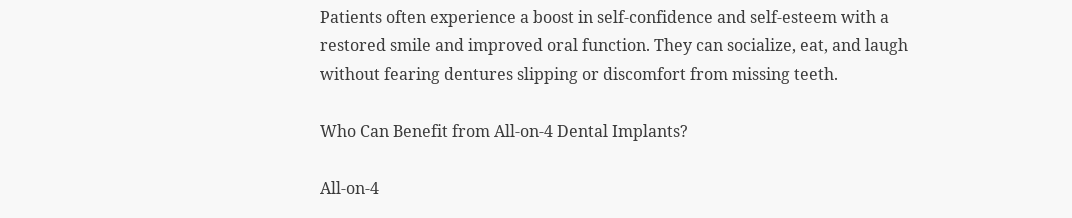Patients often experience a boost in self-confidence and self-esteem with a restored smile and improved oral function. They can socialize, eat, and laugh without fearing dentures slipping or discomfort from missing teeth.

Who Can Benefit from All-on-4 Dental Implants?

All-on-4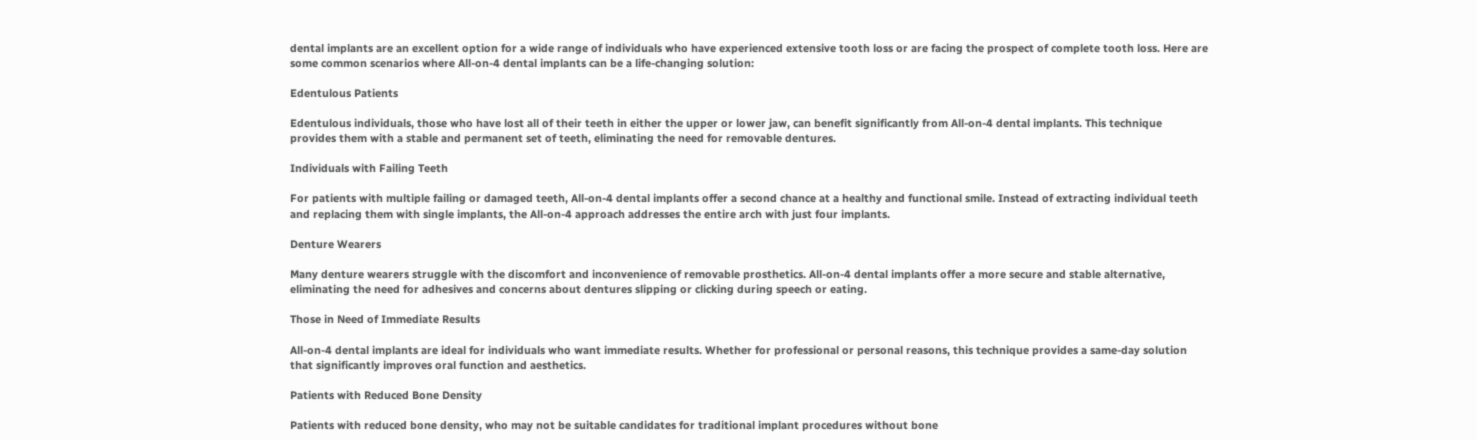dental implants are an excellent option for a wide range of individuals who have experienced extensive tooth loss or are facing the prospect of complete tooth loss. Here are some common scenarios where All-on-4 dental implants can be a life-changing solution:

Edentulous Patients

Edentulous individuals, those who have lost all of their teeth in either the upper or lower jaw, can benefit significantly from All-on-4 dental implants. This technique provides them with a stable and permanent set of teeth, eliminating the need for removable dentures.

Individuals with Failing Teeth

For patients with multiple failing or damaged teeth, All-on-4 dental implants offer a second chance at a healthy and functional smile. Instead of extracting individual teeth and replacing them with single implants, the All-on-4 approach addresses the entire arch with just four implants.

Denture Wearers

Many denture wearers struggle with the discomfort and inconvenience of removable prosthetics. All-on-4 dental implants offer a more secure and stable alternative, eliminating the need for adhesives and concerns about dentures slipping or clicking during speech or eating.

Those in Need of Immediate Results

All-on-4 dental implants are ideal for individuals who want immediate results. Whether for professional or personal reasons, this technique provides a same-day solution that significantly improves oral function and aesthetics.

Patients with Reduced Bone Density

Patients with reduced bone density, who may not be suitable candidates for traditional implant procedures without bone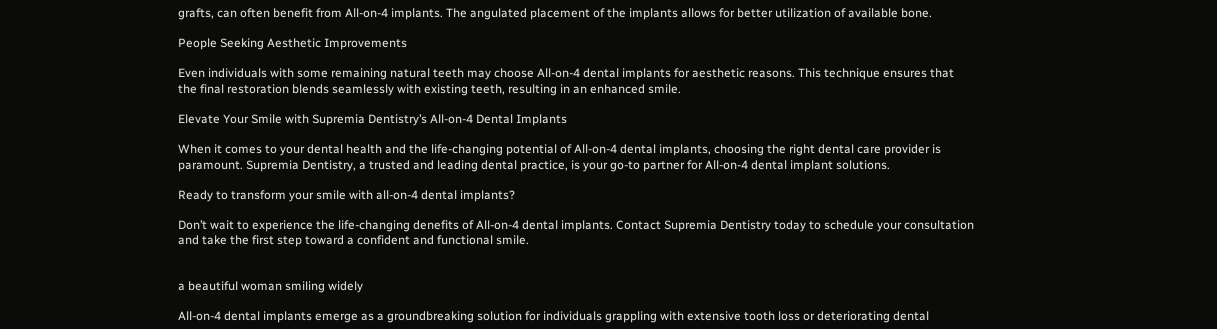grafts, can often benefit from All-on-4 implants. The angulated placement of the implants allows for better utilization of available bone.

People Seeking Aesthetic Improvements

Even individuals with some remaining natural teeth may choose All-on-4 dental implants for aesthetic reasons. This technique ensures that the final restoration blends seamlessly with existing teeth, resulting in an enhanced smile.

Elevate Your Smile with Supremia Dentistry’s All-on-4 Dental Implants

When it comes to your dental health and the life-changing potential of All-on-4 dental implants, choosing the right dental care provider is paramount. Supremia Dentistry, a trusted and leading dental practice, is your go-to partner for All-on-4 dental implant solutions.

Ready to transform your smile with all-on-4 dental implants?

Don’t wait to experience the life-changing denefits of All-on-4 dental implants. Contact Supremia Dentistry today to schedule your consultation and take the first step toward a confident and functional smile.


a beautiful woman smiling widely

All-on-4 dental implants emerge as a groundbreaking solution for individuals grappling with extensive tooth loss or deteriorating dental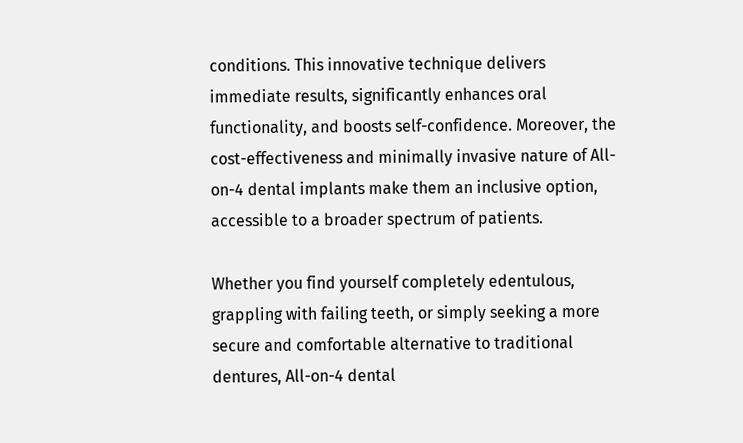conditions. This innovative technique delivers immediate results, significantly enhances oral functionality, and boosts self-confidence. Moreover, the cost-effectiveness and minimally invasive nature of All-on-4 dental implants make them an inclusive option, accessible to a broader spectrum of patients.

Whether you find yourself completely edentulous, grappling with failing teeth, or simply seeking a more secure and comfortable alternative to traditional dentures, All-on-4 dental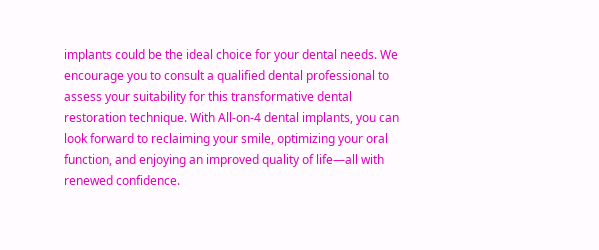implants could be the ideal choice for your dental needs. We encourage you to consult a qualified dental professional to assess your suitability for this transformative dental restoration technique. With All-on-4 dental implants, you can look forward to reclaiming your smile, optimizing your oral function, and enjoying an improved quality of life—all with renewed confidence.